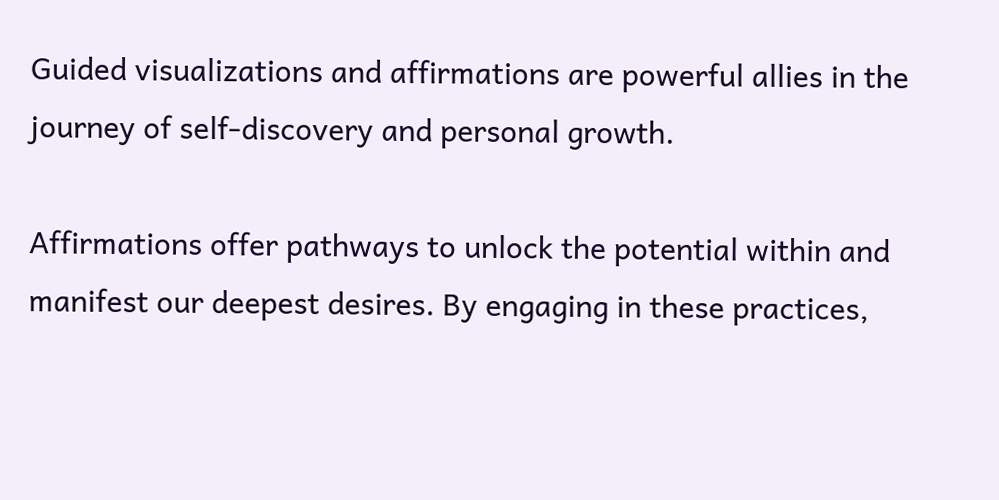Guided visualizations and affirmations are powerful allies in the journey of self-discovery and personal growth.

Affirmations offer pathways to unlock the potential within and manifest our deepest desires. By engaging in these practices,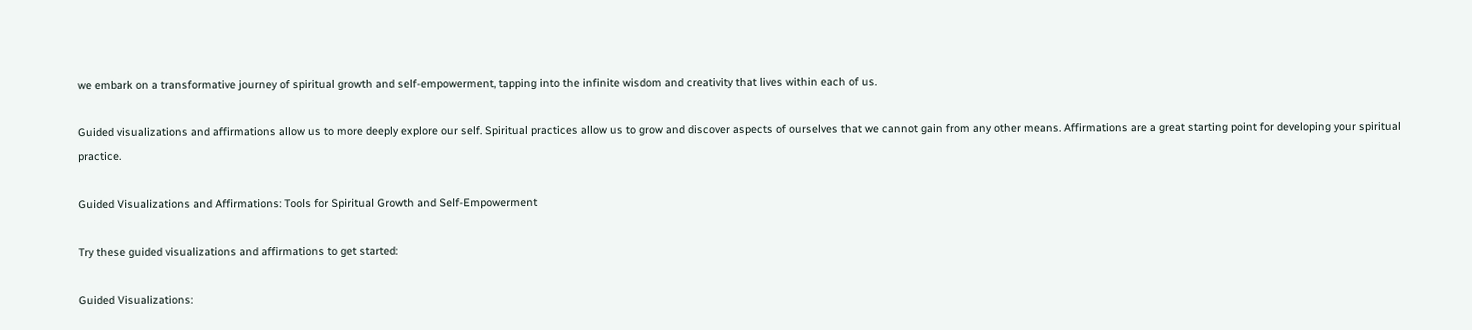we embark on a transformative journey of spiritual growth and self-empowerment, tapping into the infinite wisdom and creativity that lives within each of us.

Guided visualizations and affirmations allow us to more deeply explore our self. Spiritual practices allow us to grow and discover aspects of ourselves that we cannot gain from any other means. Affirmations are a great starting point for developing your spiritual practice.

Guided Visualizations and Affirmations: Tools for Spiritual Growth and Self-Empowerment

Try these guided visualizations and affirmations to get started:

Guided Visualizations: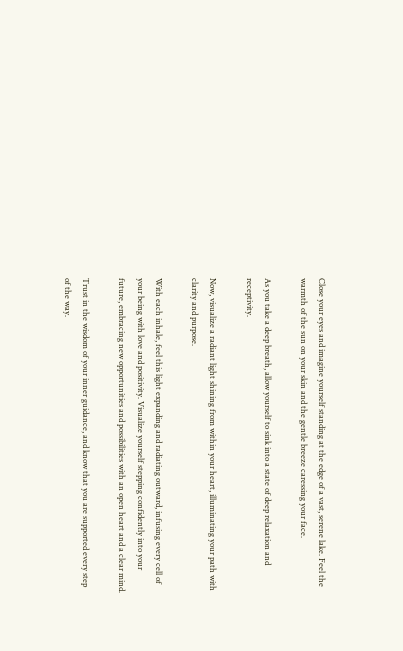Close your eyes and imagine yourself standing at the edge of a vast, serene lake. Feel the warmth of the sun on your skin and the gentle breeze caressing your face.

As you take a deep breath, allow yourself to sink into a state of deep relaxation and receptivity.

Now, visualize a radiant light shining from within your heart, illuminating your path with clarity and purpose.

With each inhale, feel this light expanding and radiating outward, infusing every cell of your being with love and positivity. Visualize yourself stepping confidently into your future, embracing new opportunities and possibilities with an open heart and a clear mind.

Trust in the wisdom of your inner guidance, and know that you are supported every step of the way.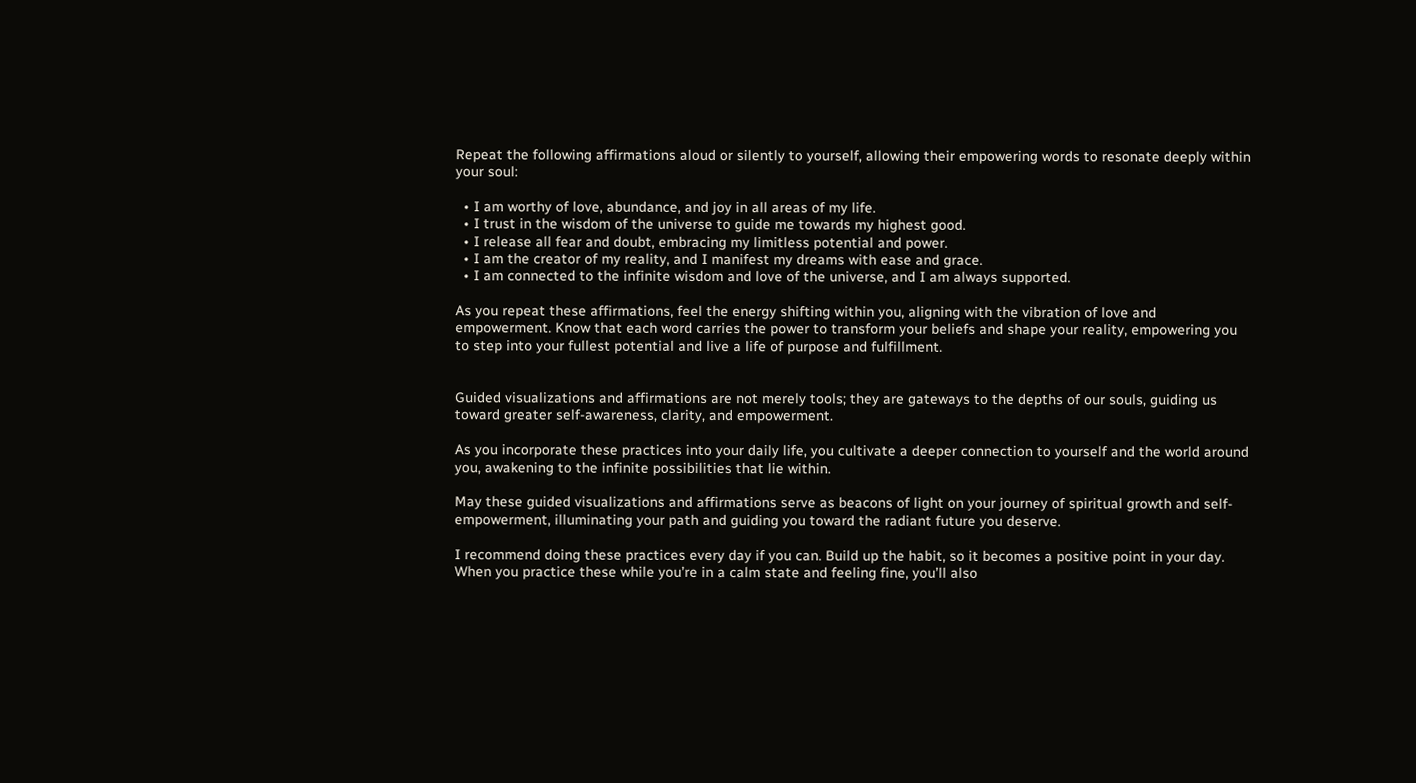Repeat the following affirmations aloud or silently to yourself, allowing their empowering words to resonate deeply within your soul:

  • I am worthy of love, abundance, and joy in all areas of my life.
  • I trust in the wisdom of the universe to guide me towards my highest good.
  • I release all fear and doubt, embracing my limitless potential and power.
  • I am the creator of my reality, and I manifest my dreams with ease and grace.
  • I am connected to the infinite wisdom and love of the universe, and I am always supported.

As you repeat these affirmations, feel the energy shifting within you, aligning with the vibration of love and empowerment. Know that each word carries the power to transform your beliefs and shape your reality, empowering you to step into your fullest potential and live a life of purpose and fulfillment.


Guided visualizations and affirmations are not merely tools; they are gateways to the depths of our souls, guiding us toward greater self-awareness, clarity, and empowerment.

As you incorporate these practices into your daily life, you cultivate a deeper connection to yourself and the world around you, awakening to the infinite possibilities that lie within.

May these guided visualizations and affirmations serve as beacons of light on your journey of spiritual growth and self-empowerment, illuminating your path and guiding you toward the radiant future you deserve.

I recommend doing these practices every day if you can. Build up the habit, so it becomes a positive point in your day. When you practice these while you’re in a calm state and feeling fine, you’ll also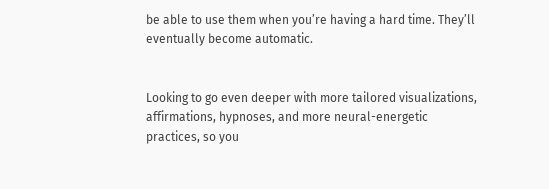be able to use them when you’re having a hard time. They’ll eventually become automatic.


Looking to go even deeper with more tailored visualizations, affirmations, hypnoses, and more neural-energetic practices, so you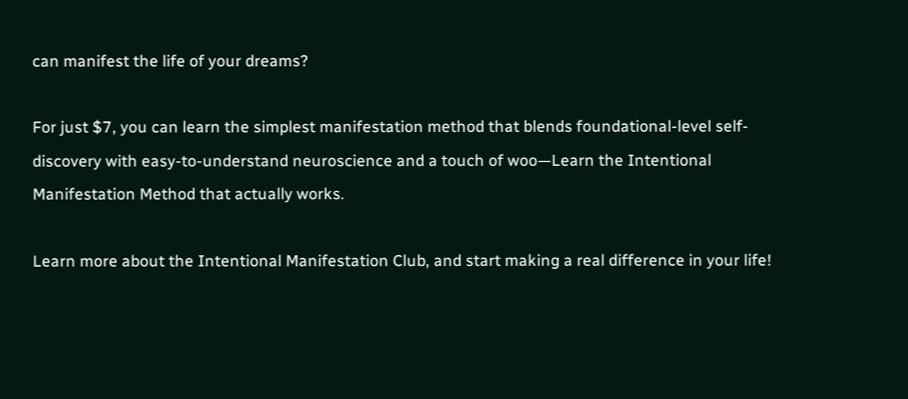can manifest the life of your dreams?

For just $7, you can learn the simplest manifestation method that blends foundational-level self-discovery with easy-to-understand neuroscience and a touch of woo—Learn the Intentional Manifestation Method that actually works.

Learn more about the Intentional Manifestation Club, and start making a real difference in your life!